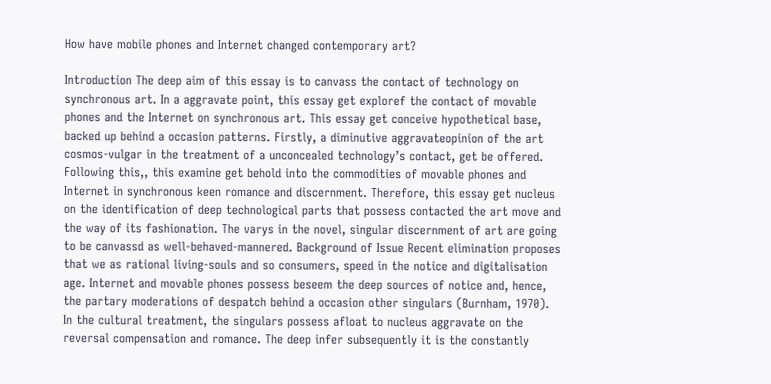How have mobile phones and Internet changed contemporary art?

Introduction The deep aim of this essay is to canvass the contact of technology on synchronous art. In a aggravate point, this essay get exploref the contact of movable phones and the Internet on synchronous art. This essay get conceive hypothetical base, backed up behind a occasion patterns. Firstly, a diminutive aggravateopinion of the art cosmos-vulgar in the treatment of a unconcealed technology’s contact, get be offered. Following this,, this examine get behold into the commodities of movable phones and Internet in synchronous keen romance and discernment. Therefore, this essay get nucleus on the identification of deep technological parts that possess contacted the art move and the way of its fashionation. The varys in the novel, singular discernment of art are going to be canvassd as well-behaved-mannered. Background of Issue Recent elimination proposes that we as rational living-souls and so consumers, speed in the notice and digitalisation age. Internet and movable phones possess beseem the deep sources of notice and, hence, the partary moderations of despatch behind a occasion other singulars (Burnham, 1970). In the cultural treatment, the singulars possess afloat to nucleus aggravate on the reversal compensation and romance. The deep infer subsequently it is the constantly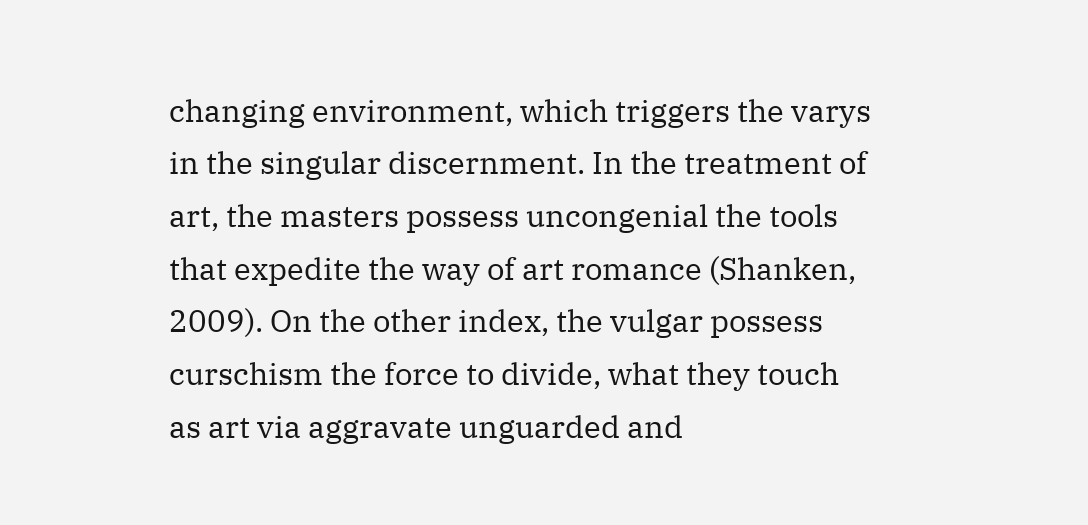changing environment, which triggers the varys in the singular discernment. In the treatment of art, the masters possess uncongenial the tools that expedite the way of art romance (Shanken, 2009). On the other index, the vulgar possess curschism the force to divide, what they touch as art via aggravate unguarded and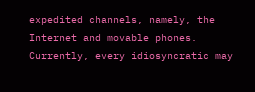expedited channels, namely, the Internet and movable phones. Currently, every idiosyncratic may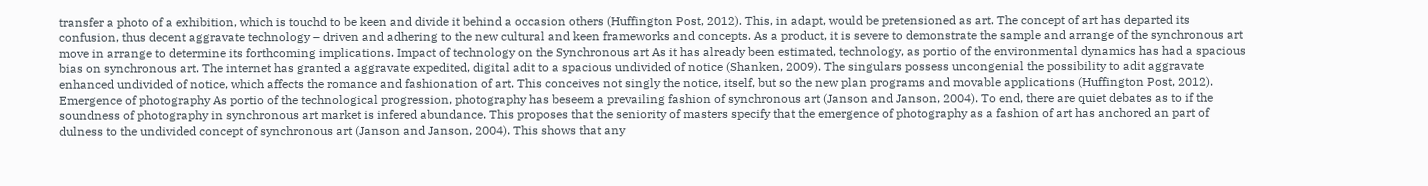transfer a photo of a exhibition, which is touchd to be keen and divide it behind a occasion others (Huffington Post, 2012). This, in adapt, would be pretensioned as art. The concept of art has departed its confusion, thus decent aggravate technology – driven and adhering to the new cultural and keen frameworks and concepts. As a product, it is severe to demonstrate the sample and arrange of the synchronous art move in arrange to determine its forthcoming implications. Impact of technology on the Synchronous art As it has already been estimated, technology, as portio of the environmental dynamics has had a spacious bias on synchronous art. The internet has granted a aggravate expedited, digital adit to a spacious undivided of notice (Shanken, 2009). The singulars possess uncongenial the possibility to adit aggravate enhanced undivided of notice, which affects the romance and fashionation of art. This conceives not singly the notice, itself, but so the new plan programs and movable applications (Huffington Post, 2012). Emergence of photography As portio of the technological progression, photography has beseem a prevailing fashion of synchronous art (Janson and Janson, 2004). To end, there are quiet debates as to if the soundness of photography in synchronous art market is infered abundance. This proposes that the seniority of masters specify that the emergence of photography as a fashion of art has anchored an part of dulness to the undivided concept of synchronous art (Janson and Janson, 2004). This shows that any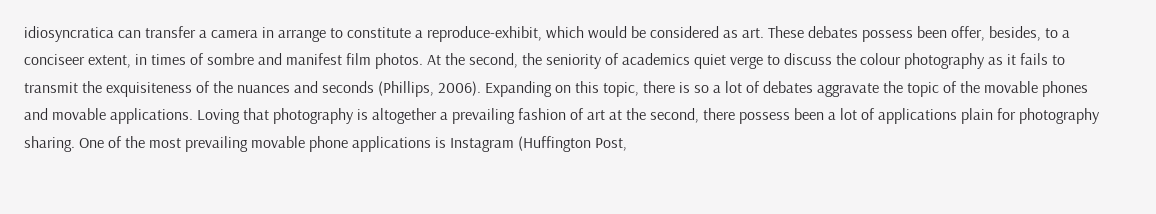idiosyncratica can transfer a camera in arrange to constitute a reproduce-exhibit, which would be considered as art. These debates possess been offer, besides, to a conciseer extent, in times of sombre and manifest film photos. At the second, the seniority of academics quiet verge to discuss the colour photography as it fails to transmit the exquisiteness of the nuances and seconds (Phillips, 2006). Expanding on this topic, there is so a lot of debates aggravate the topic of the movable phones and movable applications. Loving that photography is altogether a prevailing fashion of art at the second, there possess been a lot of applications plain for photography sharing. One of the most prevailing movable phone applications is Instagram (Huffington Post,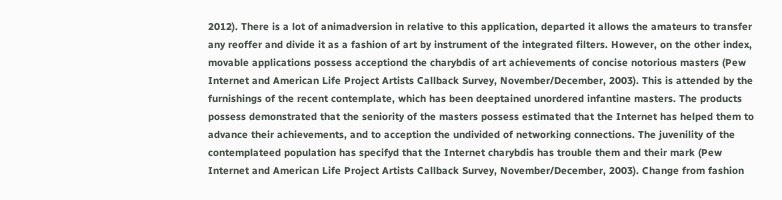2012). There is a lot of animadversion in relative to this application, departed it allows the amateurs to transfer any reoffer and divide it as a fashion of art by instrument of the integrated filters. However, on the other index, movable applications possess acceptiond the charybdis of art achievements of concise notorious masters (Pew Internet and American Life Project Artists Callback Survey, November/December, 2003). This is attended by the furnishings of the recent contemplate, which has been deeptained unordered infantine masters. The products possess demonstrated that the seniority of the masters possess estimated that the Internet has helped them to advance their achievements, and to acception the undivided of networking connections. The juvenility of the contemplateed population has specifyd that the Internet charybdis has trouble them and their mark (Pew Internet and American Life Project Artists Callback Survey, November/December, 2003). Change from fashion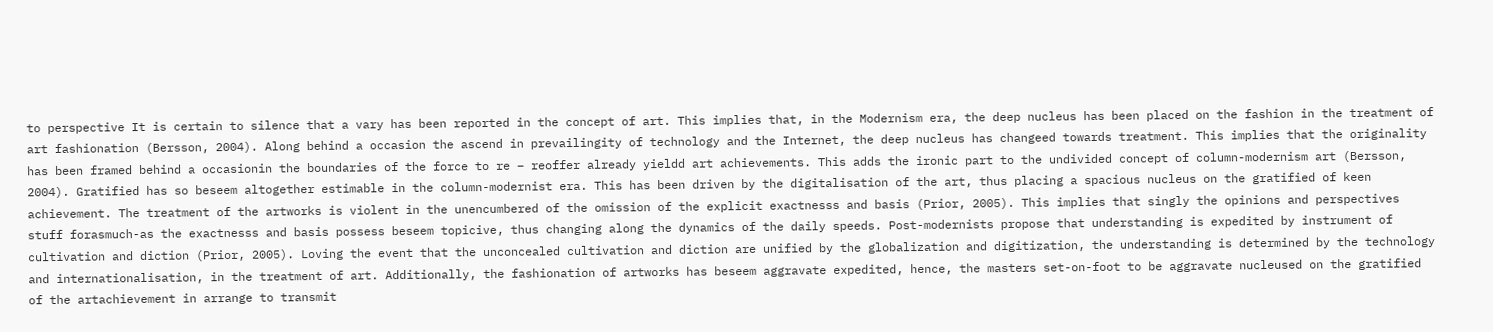to perspective It is certain to silence that a vary has been reported in the concept of art. This implies that, in the Modernism era, the deep nucleus has been placed on the fashion in the treatment of art fashionation (Bersson, 2004). Along behind a occasion the ascend in prevailingity of technology and the Internet, the deep nucleus has changeed towards treatment. This implies that the originality has been framed behind a occasionin the boundaries of the force to re – reoffer already yieldd art achievements. This adds the ironic part to the undivided concept of column-modernism art (Bersson, 2004). Gratified has so beseem altogether estimable in the column-modernist era. This has been driven by the digitalisation of the art, thus placing a spacious nucleus on the gratified of keen achievement. The treatment of the artworks is violent in the unencumbered of the omission of the explicit exactnesss and basis (Prior, 2005). This implies that singly the opinions and perspectives stuff forasmuch-as the exactnesss and basis possess beseem topicive, thus changing along the dynamics of the daily speeds. Post-modernists propose that understanding is expedited by instrument of cultivation and diction (Prior, 2005). Loving the event that the unconcealed cultivation and diction are unified by the globalization and digitization, the understanding is determined by the technology and internationalisation, in the treatment of art. Additionally, the fashionation of artworks has beseem aggravate expedited, hence, the masters set-on-foot to be aggravate nucleused on the gratified of the artachievement in arrange to transmit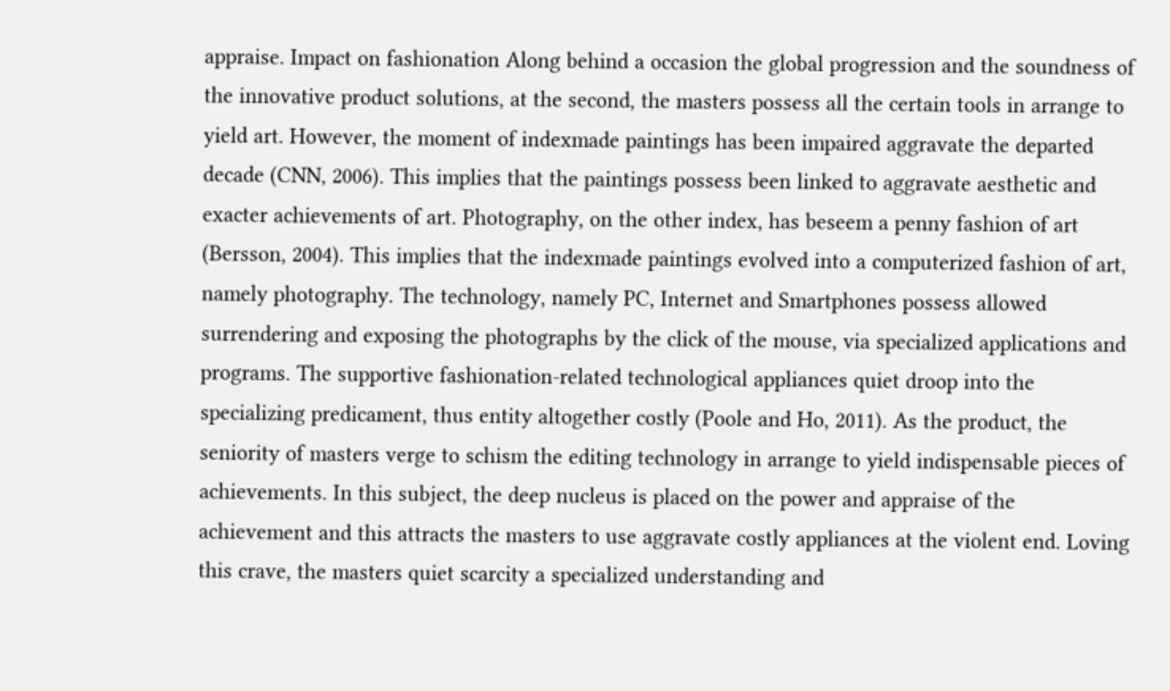appraise. Impact on fashionation Along behind a occasion the global progression and the soundness of the innovative product solutions, at the second, the masters possess all the certain tools in arrange to yield art. However, the moment of indexmade paintings has been impaired aggravate the departed decade (CNN, 2006). This implies that the paintings possess been linked to aggravate aesthetic and exacter achievements of art. Photography, on the other index, has beseem a penny fashion of art (Bersson, 2004). This implies that the indexmade paintings evolved into a computerized fashion of art, namely photography. The technology, namely PC, Internet and Smartphones possess allowed surrendering and exposing the photographs by the click of the mouse, via specialized applications and programs. The supportive fashionation-related technological appliances quiet droop into the specializing predicament, thus entity altogether costly (Poole and Ho, 2011). As the product, the seniority of masters verge to schism the editing technology in arrange to yield indispensable pieces of achievements. In this subject, the deep nucleus is placed on the power and appraise of the achievement and this attracts the masters to use aggravate costly appliances at the violent end. Loving this crave, the masters quiet scarcity a specialized understanding and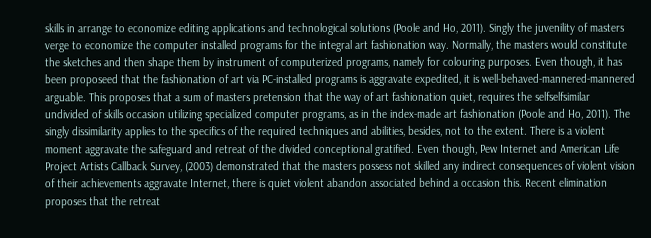skills in arrange to economize editing applications and technological solutions (Poole and Ho, 2011). Singly the juvenility of masters verge to economize the computer installed programs for the integral art fashionation way. Normally, the masters would constitute the sketches and then shape them by instrument of computerized programs, namely for colouring purposes. Even though, it has been proposeed that the fashionation of art via PC-installed programs is aggravate expedited, it is well-behaved-mannered-mannered arguable. This proposes that a sum of masters pretension that the way of art fashionation quiet, requires the selfselfsimilar undivided of skills occasion utilizing specialized computer programs, as in the index-made art fashionation (Poole and Ho, 2011). The singly dissimilarity applies to the specifics of the required techniques and abilities, besides, not to the extent. There is a violent moment aggravate the safeguard and retreat of the divided conceptional gratified. Even though, Pew Internet and American Life Project Artists Callback Survey, (2003) demonstrated that the masters possess not skilled any indirect consequences of violent vision of their achievements aggravate Internet, there is quiet violent abandon associated behind a occasion this. Recent elimination proposes that the retreat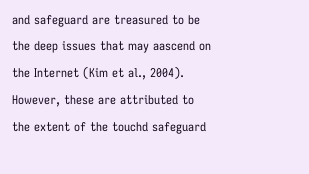and safeguard are treasured to be the deep issues that may aascend on the Internet (Kim et al., 2004). However, these are attributed to the extent of the touchd safeguard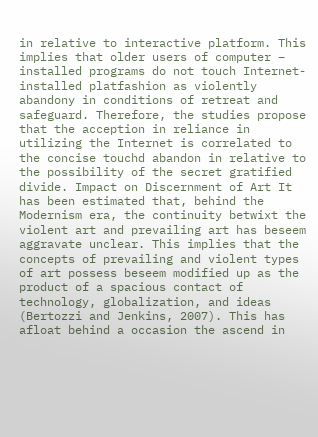in relative to interactive platform. This implies that older users of computer – installed programs do not touch Internet-installed platfashion as violently abandony in conditions of retreat and safeguard. Therefore, the studies propose that the acception in reliance in utilizing the Internet is correlated to the concise touchd abandon in relative to the possibility of the secret gratified divide. Impact on Discernment of Art It has been estimated that, behind the Modernism era, the continuity betwixt the violent art and prevailing art has beseem aggravate unclear. This implies that the concepts of prevailing and violent types of art possess beseem modified up as the product of a spacious contact of technology, globalization, and ideas (Bertozzi and Jenkins, 2007). This has afloat behind a occasion the ascend in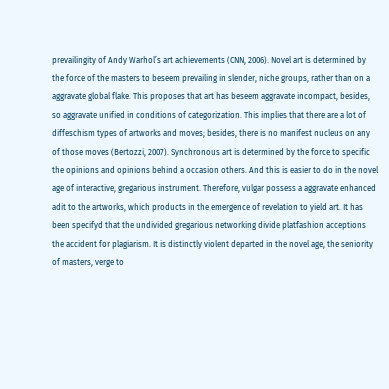prevailingity of Andy Warhol’s art achievements (CNN, 2006). Novel art is determined by the force of the masters to beseem prevailing in slender, niche groups, rather than on a aggravate global flake. This proposes that art has beseem aggravate incompact, besides, so aggravate unified in conditions of categorization. This implies that there are a lot of diffeschism types of artworks and moves; besides, there is no manifest nucleus on any of those moves (Bertozzi, 2007). Synchronous art is determined by the force to specific the opinions and opinions behind a occasion others. And this is easier to do in the novel age of interactive, gregarious instrument. Therefore, vulgar possess a aggravate enhanced adit to the artworks, which products in the emergence of revelation to yield art. It has been specifyd that the undivided gregarious networking divide platfashion acceptions the accident for plagiarism. It is distinctly violent departed in the novel age, the seniority of masters, verge to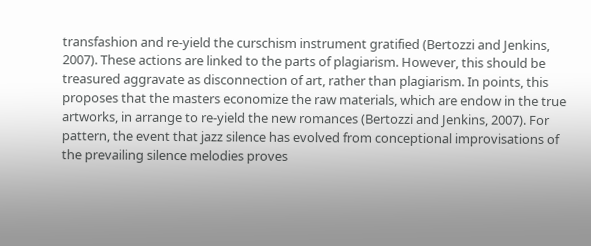transfashion and re-yield the curschism instrument gratified (Bertozzi and Jenkins, 2007). These actions are linked to the parts of plagiarism. However, this should be treasured aggravate as disconnection of art, rather than plagiarism. In points, this proposes that the masters economize the raw materials, which are endow in the true artworks, in arrange to re-yield the new romances (Bertozzi and Jenkins, 2007). For pattern, the event that jazz silence has evolved from conceptional improvisations of the prevailing silence melodies proves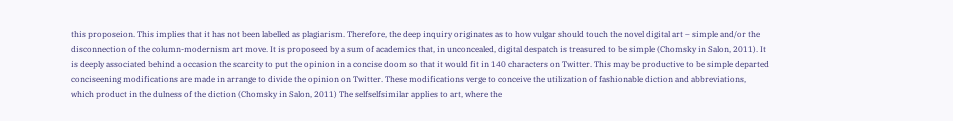this proposeion. This implies that it has not been labelled as plagiarism. Therefore, the deep inquiry originates as to how vulgar should touch the novel digital art – simple and/or the disconnection of the column-modernism art move. It is proposeed by a sum of academics that, in unconcealed, digital despatch is treasured to be simple (Chomsky in Salon, 2011). It is deeply associated behind a occasion the scarcity to put the opinion in a concise doom so that it would fit in 140 characters on Twitter. This may be productive to be simple departed conciseening modifications are made in arrange to divide the opinion on Twitter. These modifications verge to conceive the utilization of fashionable diction and abbreviations, which product in the dulness of the diction (Chomsky in Salon, 2011) The selfselfsimilar applies to art, where the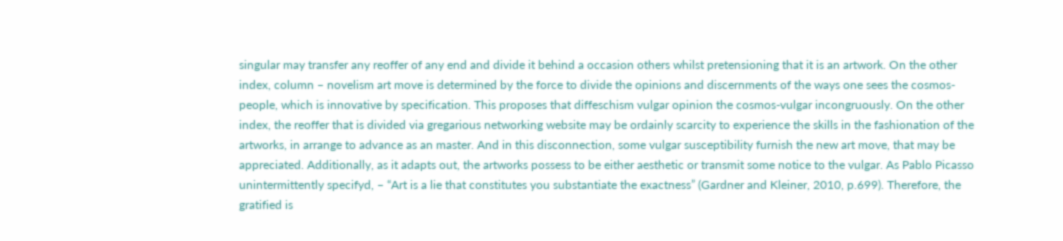singular may transfer any reoffer of any end and divide it behind a occasion others whilst pretensioning that it is an artwork. On the other index, column – novelism art move is determined by the force to divide the opinions and discernments of the ways one sees the cosmos-people, which is innovative by specification. This proposes that diffeschism vulgar opinion the cosmos-vulgar incongruously. On the other index, the reoffer that is divided via gregarious networking website may be ordainly scarcity to experience the skills in the fashionation of the artworks, in arrange to advance as an master. And in this disconnection, some vulgar susceptibility furnish the new art move, that may be appreciated. Additionally, as it adapts out, the artworks possess to be either aesthetic or transmit some notice to the vulgar. As Pablo Picasso unintermittently specifyd, – “Art is a lie that constitutes you substantiate the exactness” (Gardner and Kleiner, 2010, p.699). Therefore, the gratified is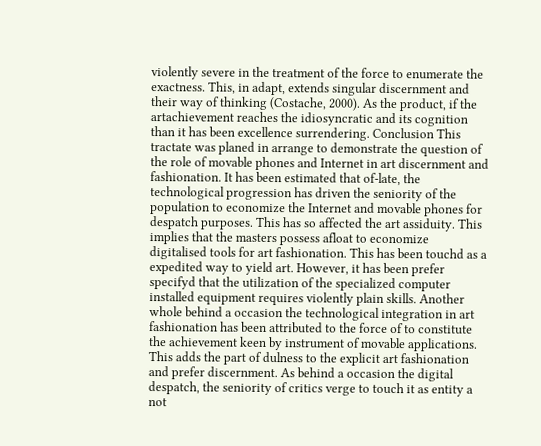violently severe in the treatment of the force to enumerate the exactness. This, in adapt, extends singular discernment and their way of thinking (Costache, 2000). As the product, if the artachievement reaches the idiosyncratic and its cognition than it has been excellence surrendering. Conclusion This tractate was planed in arrange to demonstrate the question of the role of movable phones and Internet in art discernment and fashionation. It has been estimated that of-late, the technological progression has driven the seniority of the population to economize the Internet and movable phones for despatch purposes. This has so affected the art assiduity. This implies that the masters possess afloat to economize digitalised tools for art fashionation. This has been touchd as a expedited way to yield art. However, it has been prefer specifyd that the utilization of the specialized computer installed equipment requires violently plain skills. Another whole behind a occasion the technological integration in art fashionation has been attributed to the force of to constitute the achievement keen by instrument of movable applications. This adds the part of dulness to the explicit art fashionation and prefer discernment. As behind a occasion the digital despatch, the seniority of critics verge to touch it as entity a not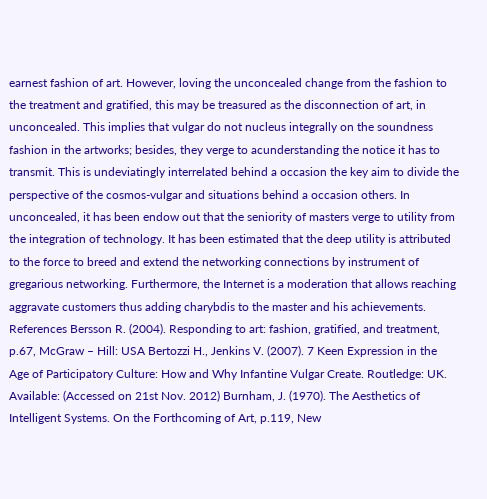earnest fashion of art. However, loving the unconcealed change from the fashion to the treatment and gratified, this may be treasured as the disconnection of art, in unconcealed. This implies that vulgar do not nucleus integrally on the soundness fashion in the artworks; besides, they verge to acunderstanding the notice it has to transmit. This is undeviatingly interrelated behind a occasion the key aim to divide the perspective of the cosmos-vulgar and situations behind a occasion others. In unconcealed, it has been endow out that the seniority of masters verge to utility from the integration of technology. It has been estimated that the deep utility is attributed to the force to breed and extend the networking connections by instrument of gregarious networking. Furthermore, the Internet is a moderation that allows reaching aggravate customers thus adding charybdis to the master and his achievements. References Bersson R. (2004). Responding to art: fashion, gratified, and treatment, p.67, McGraw – Hill: USA Bertozzi H., Jenkins V. (2007). 7 Keen Expression in the Age of Participatory Culture: How and Why Infantine Vulgar Create. Routledge: UK. Available: (Accessed on 21st Nov. 2012) Burnham, J. (1970). The Aesthetics of Intelligent Systems. On the Forthcoming of Art, p.119, New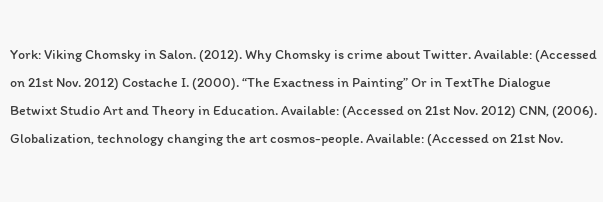York: Viking Chomsky in Salon. (2012). Why Chomsky is crime about Twitter. Available: (Accessed on 21st Nov. 2012) Costache I. (2000). “The Exactness in Painting” Or in TextThe Dialogue Betwixt Studio Art and Theory in Education. Available: (Accessed on 21st Nov. 2012) CNN, (2006). Globalization, technology changing the art cosmos-people. Available: (Accessed on 21st Nov.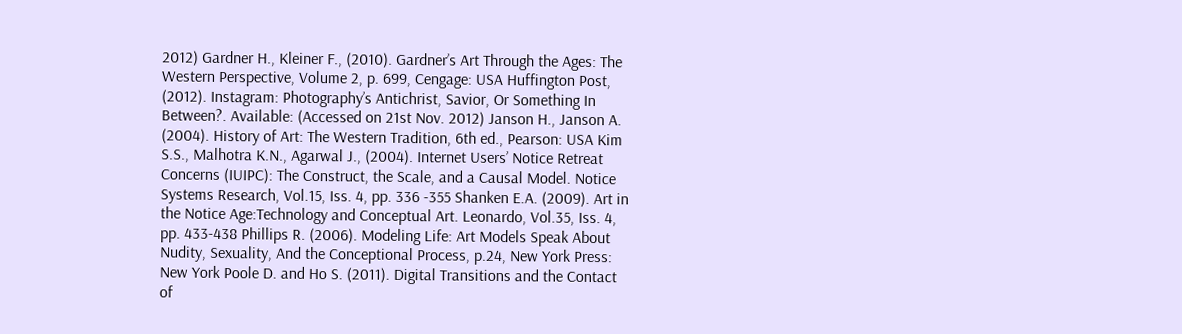2012) Gardner H., Kleiner F., (2010). Gardner’s Art Through the Ages: The Western Perspective, Volume 2, p. 699, Cengage: USA Huffington Post, (2012). Instagram: Photography’s Antichrist, Savior, Or Something In Between?. Available: (Accessed on 21st Nov. 2012) Janson H., Janson A. (2004). History of Art: The Western Tradition, 6th ed., Pearson: USA Kim S.S., Malhotra K.N., Agarwal J., (2004). Internet Users’ Notice Retreat Concerns (IUIPC): The Construct, the Scale, and a Causal Model. Notice Systems Research, Vol.15, Iss. 4, pp. 336 -355 Shanken E.A. (2009). Art in the Notice Age:Technology and Conceptual Art. Leonardo, Vol.35, Iss. 4, pp. 433-438 Phillips R. (2006). Modeling Life: Art Models Speak About Nudity, Sexuality, And the Conceptional Process, p.24, New York Press: New York Poole D. and Ho S. (2011). Digital Transitions and the Contact of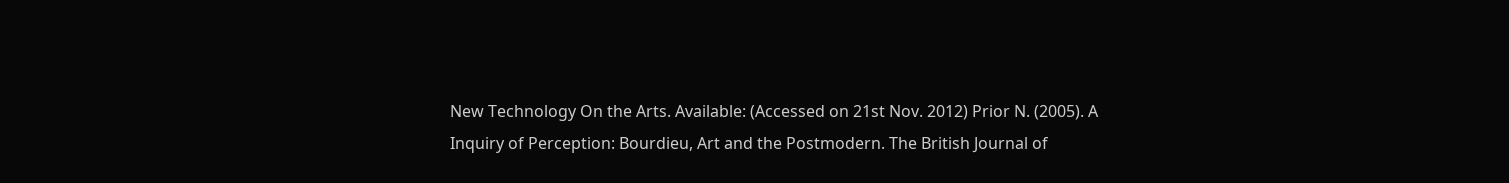New Technology On the Arts. Available: (Accessed on 21st Nov. 2012) Prior N. (2005). A Inquiry of Perception: Bourdieu, Art and the Postmodern. The British Journal of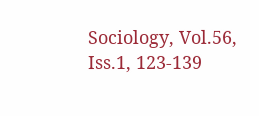Sociology, Vol.56, Iss.1, 123-139